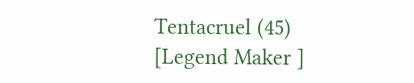Tentacruel (45)
[Legend Maker ]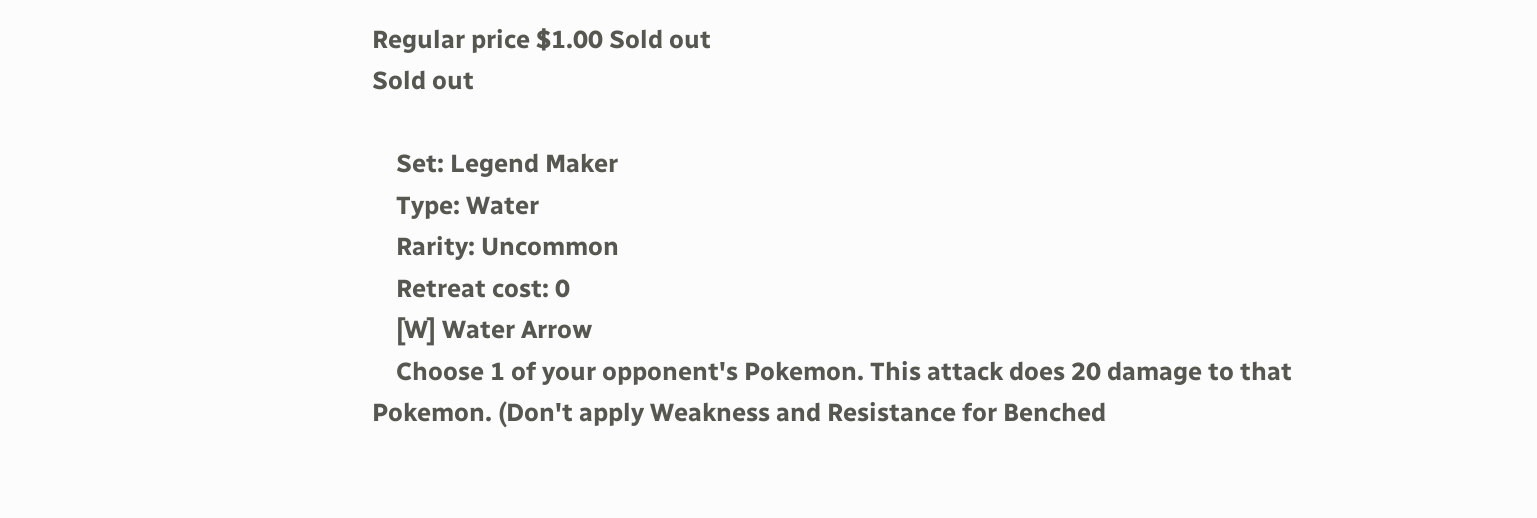Regular price $1.00 Sold out
Sold out

    Set: Legend Maker
    Type: Water
    Rarity: Uncommon
    Retreat cost: 0
    [W] Water Arrow
    Choose 1 of your opponent's Pokemon. This attack does 20 damage to that Pokemon. (Don't apply Weakness and Resistance for Benched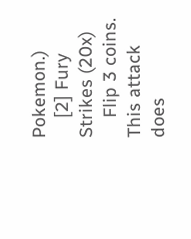Pokemon.)
    [2] Fury Strikes (20x)
    Flip 3 coins. This attack does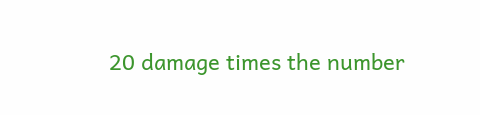20 damage times the number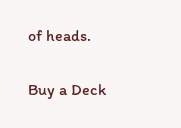of heads.

Buy a Deck